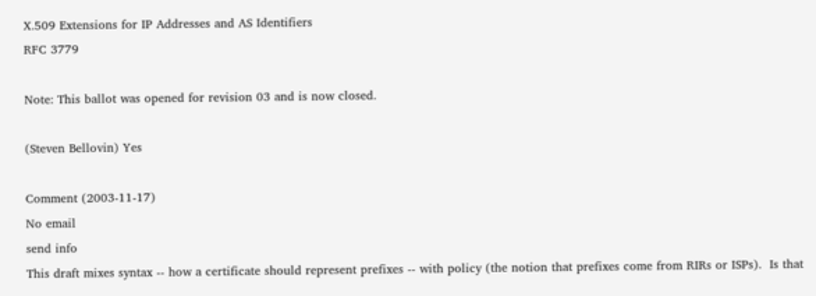X.509 Extensions for IP Addresses and AS Identifiers
RFC 3779

Note: This ballot was opened for revision 03 and is now closed.

(Steven Bellovin) Yes

Comment (2003-11-17)
No email
send info
This draft mixes syntax -- how a certificate should represent prefixes -- with policy (the notion that prefixes come from RIRs or ISPs).  Is that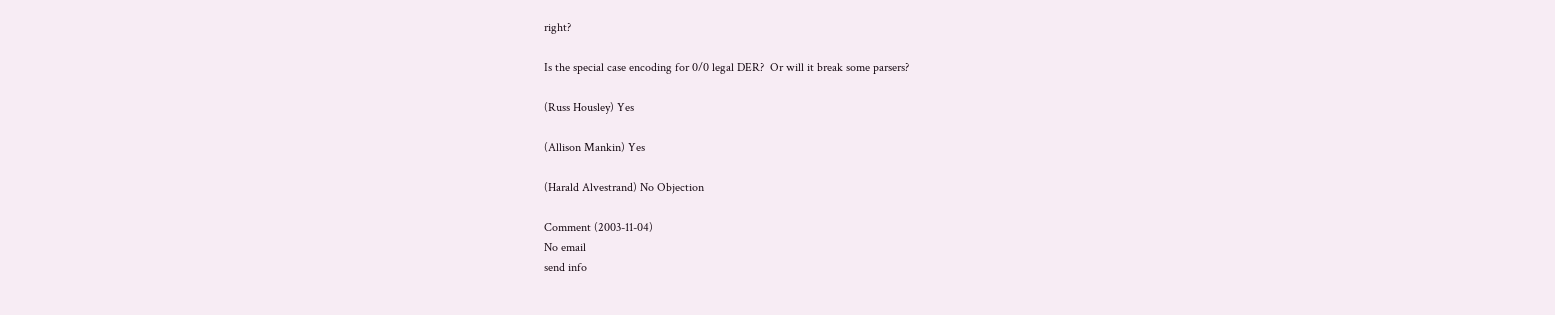right?

Is the special case encoding for 0/0 legal DER?  Or will it break some parsers?

(Russ Housley) Yes

(Allison Mankin) Yes

(Harald Alvestrand) No Objection

Comment (2003-11-04)
No email
send info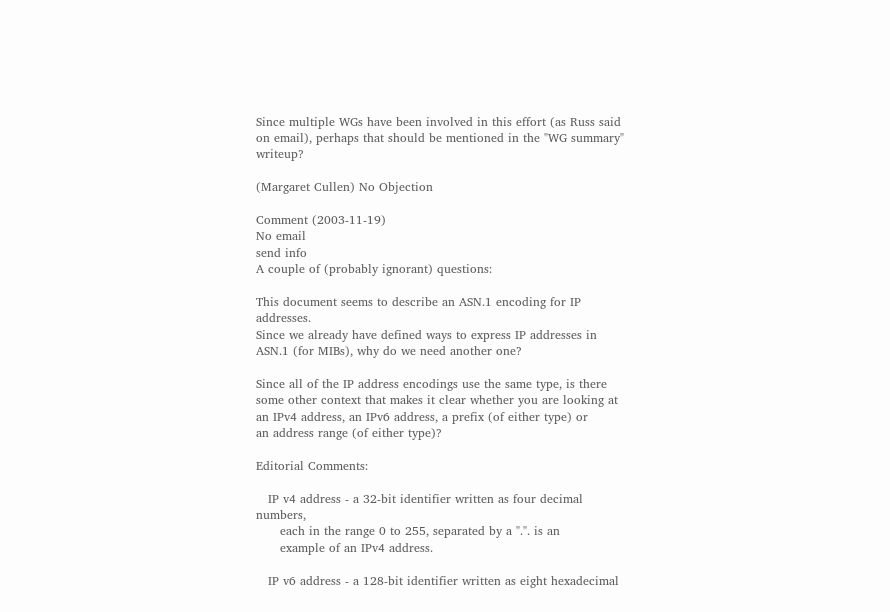Since multiple WGs have been involved in this effort (as Russ said on email), perhaps that should be mentioned in the "WG summary" writeup?

(Margaret Cullen) No Objection

Comment (2003-11-19)
No email
send info
A couple of (probably ignorant) questions:

This document seems to describe an ASN.1 encoding for IP addresses.
Since we already have defined ways to express IP addresses in
ASN.1 (for MIBs), why do we need another one?

Since all of the IP address encodings use the same type, is there
some other context that makes it clear whether you are looking at
an IPv4 address, an IPv6 address, a prefix (of either type) or
an address range (of either type)?

Editorial Comments:

   IP v4 address - a 32-bit identifier written as four decimal numbers,
      each in the range 0 to 255, separated by a ".". is an
      example of an IPv4 address.

   IP v6 address - a 128-bit identifier written as eight hexadecimal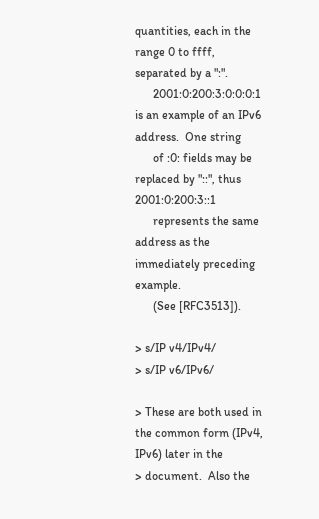quantities, each in the range 0 to ffff, separated by a ":".
      2001:0:200:3:0:0:0:1 is an example of an IPv6 address.  One string
      of :0: fields may be replaced by "::", thus 2001:0:200:3::1
      represents the same address as the immediately preceding example.
      (See [RFC3513]).

> s/IP v4/IPv4/
> s/IP v6/IPv6/

> These are both used in the common form (IPv4, IPv6) later in the
> document.  Also the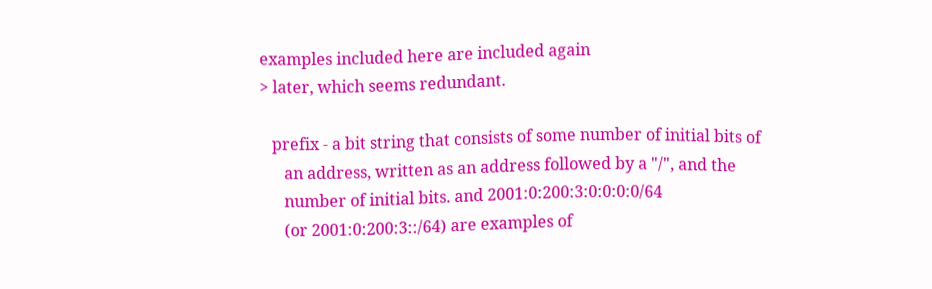examples included here are included again
> later, which seems redundant.

   prefix - a bit string that consists of some number of initial bits of
      an address, written as an address followed by a "/", and the
      number of initial bits. and 2001:0:200:3:0:0:0:0/64
      (or 2001:0:200:3::/64) are examples of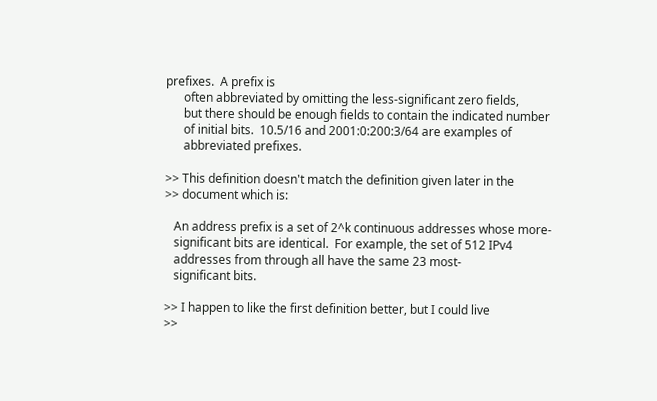prefixes.  A prefix is
      often abbreviated by omitting the less-significant zero fields,
      but there should be enough fields to contain the indicated number
      of initial bits.  10.5/16 and 2001:0:200:3/64 are examples of
      abbreviated prefixes.

>> This definition doesn't match the definition given later in the
>> document which is:

   An address prefix is a set of 2^k continuous addresses whose more-
   significant bits are identical.  For example, the set of 512 IPv4
   addresses from through all have the same 23 most-
   significant bits.

>> I happen to like the first definition better, but I could live
>>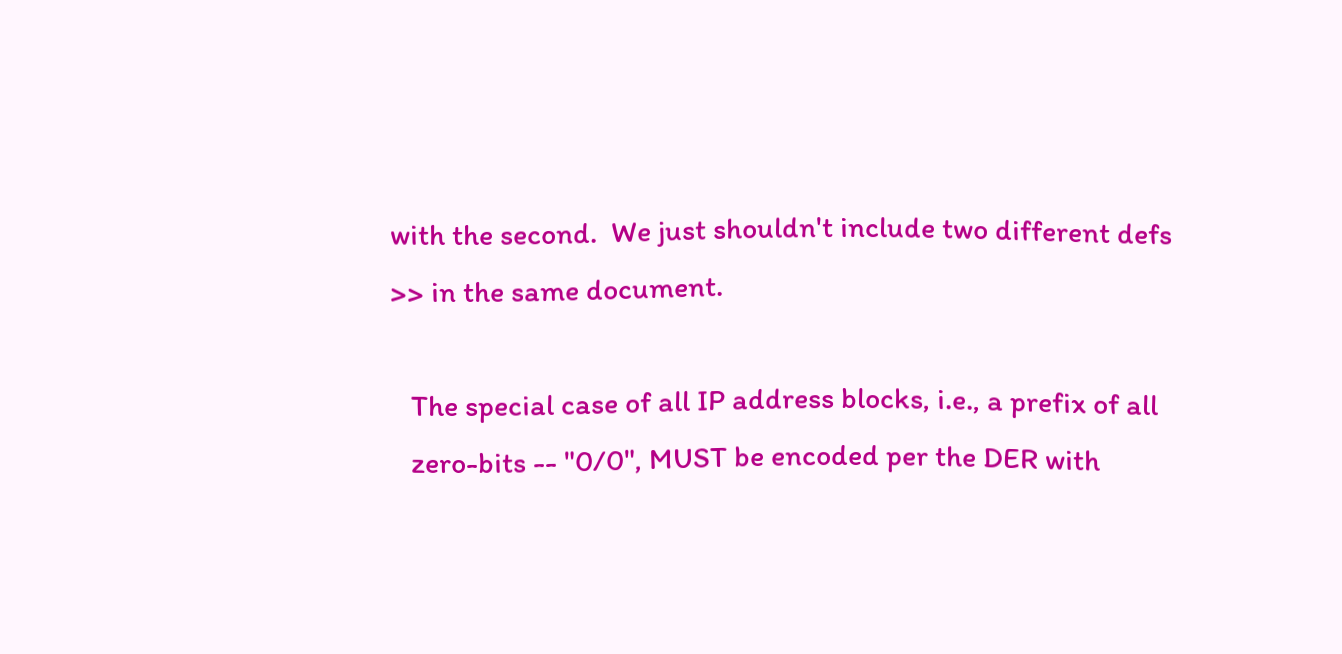with the second.  We just shouldn't include two different defs
>> in the same document.

   The special case of all IP address blocks, i.e., a prefix of all
   zero-bits -- "0/0", MUST be encoded per the DER with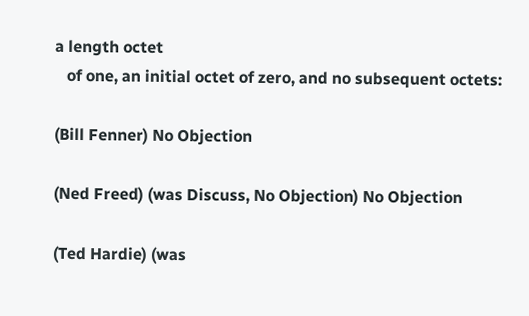a length octet
   of one, an initial octet of zero, and no subsequent octets:

(Bill Fenner) No Objection

(Ned Freed) (was Discuss, No Objection) No Objection

(Ted Hardie) (was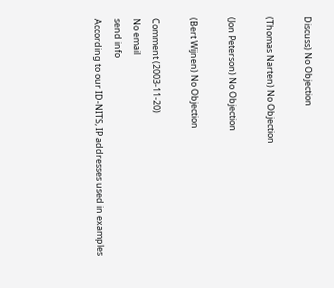Discuss) No Objection

(Thomas Narten) No Objection

(Jon Peterson) No Objection

(Bert Wijnen) No Objection

Comment (2003-11-20)
No email
send info
According to our ID-NITS, IP addresses used in examples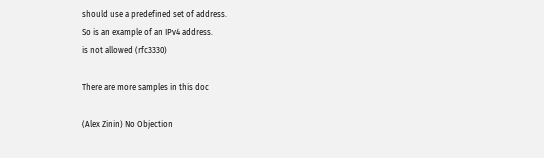should use a predefined set of address.
So is an example of an IPv4 address.
is not allowed (rfc3330)

There are more samples in this doc

(Alex Zinin) No Objection